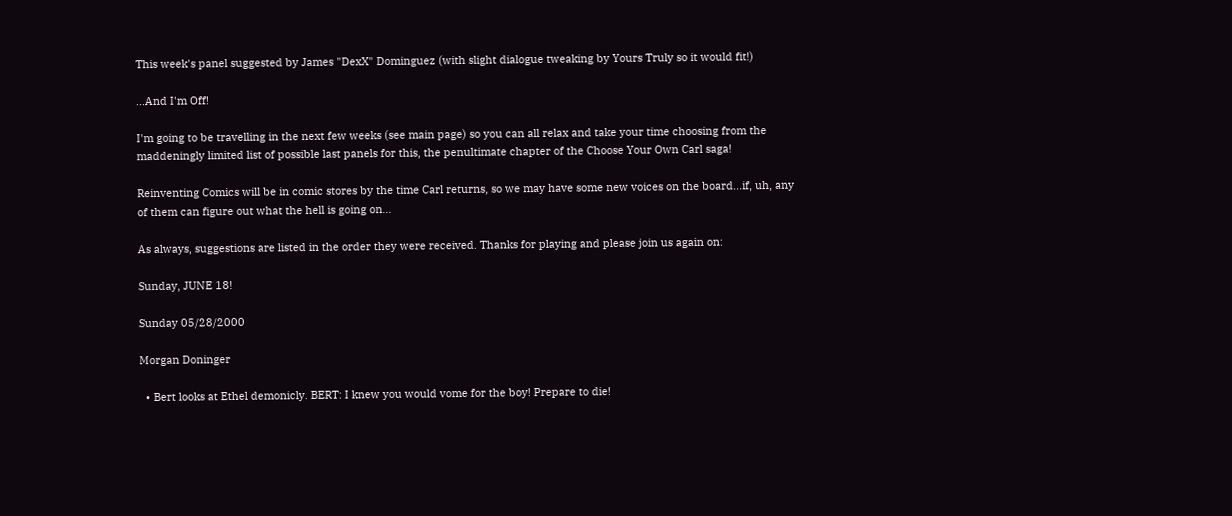This week's panel suggested by James "DexX" Dominguez (with slight dialogue tweaking by Yours Truly so it would fit!)

...And I'm Off!

I'm going to be travelling in the next few weeks (see main page) so you can all relax and take your time choosing from the maddeningly limited list of possible last panels for this, the penultimate chapter of the Choose Your Own Carl saga!

Reinventing Comics will be in comic stores by the time Carl returns, so we may have some new voices on the board...if, uh, any of them can figure out what the hell is going on...

As always, suggestions are listed in the order they were received. Thanks for playing and please join us again on:

Sunday, JUNE 18!

Sunday 05/28/2000

Morgan Doninger

  • Bert looks at Ethel demonicly. BERT: I knew you would vome for the boy! Prepare to die!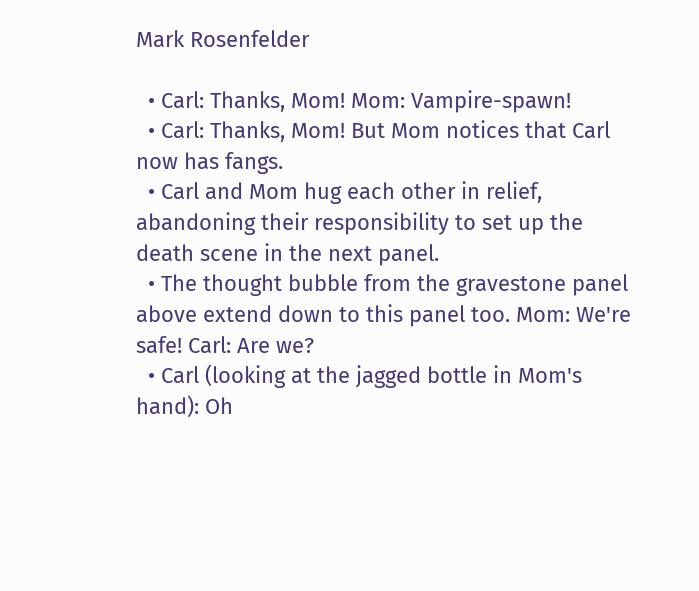Mark Rosenfelder

  • Carl: Thanks, Mom! Mom: Vampire-spawn!
  • Carl: Thanks, Mom! But Mom notices that Carl now has fangs.
  • Carl and Mom hug each other in relief, abandoning their responsibility to set up the death scene in the next panel.
  • The thought bubble from the gravestone panel above extend down to this panel too. Mom: We're safe! Carl: Are we?
  • Carl (looking at the jagged bottle in Mom's hand): Oh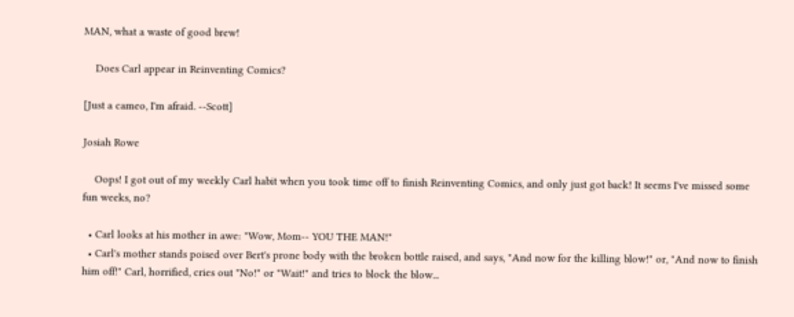MAN, what a waste of good brew!

    Does Carl appear in Reinventing Comics?

[Just a cameo, I'm afraid. --Scott]

Josiah Rowe

    Oops! I got out of my weekly Carl habit when you took time off to finish Reinventing Comics, and only just got back! It seems I've missed some fun weeks, no?

  • Carl looks at his mother in awe: "Wow, Mom-- YOU THE MAN!"
  • Carl's mother stands poised over Bert's prone body with the broken bottle raised, and says, "And now for the killing blow!" or, "And now to finish him off!" Carl, horrified, cries out "No!" or "Wait!" and tries to block the blow...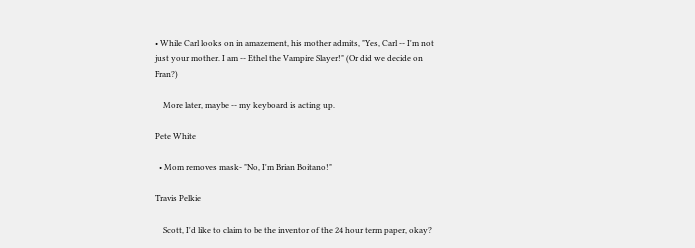• While Carl looks on in amazement, his mother admits, "Yes, Carl -- I'm not just your mother. I am -- Ethel the Vampire Slayer!" (Or did we decide on Fran?)

    More later, maybe -- my keyboard is acting up.

Pete White

  • Mom removes mask- "No, I'm Brian Boitano!"

Travis Pelkie

    Scott, I'd like to claim to be the inventor of the 24 hour term paper, okay?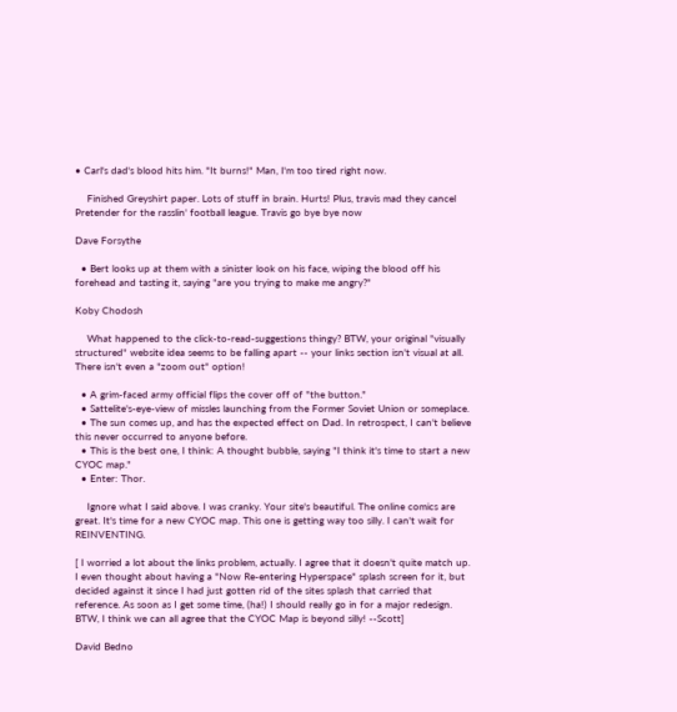• Carl's dad's blood hits him. "It burns!" Man, I'm too tired right now.

    Finished Greyshirt paper. Lots of stuff in brain. Hurts! Plus, travis mad they cancel Pretender for the rasslin' football league. Travis go bye bye now

Dave Forsythe

  • Bert looks up at them with a sinister look on his face, wiping the blood off his forehead and tasting it, saying "are you trying to make me angry?"

Koby Chodosh

    What happened to the click-to-read-suggestions thingy? BTW, your original "visually structured" website idea seems to be falling apart -- your links section isn't visual at all. There isn't even a "zoom out" option!

  • A grim-faced army official flips the cover off of "the button."
  • Sattelite's-eye-view of missles launching from the Former Soviet Union or someplace.
  • The sun comes up, and has the expected effect on Dad. In retrospect, I can't believe this never occurred to anyone before.
  • This is the best one, I think: A thought bubble, saying "I think it's time to start a new CYOC map."
  • Enter: Thor.

    Ignore what I said above. I was cranky. Your site's beautiful. The online comics are great. It's time for a new CYOC map. This one is getting way too silly. I can't wait for REINVENTING.

[ I worried a lot about the links problem, actually. I agree that it doesn't quite match up. I even thought about having a "Now Re-entering Hyperspace" splash screen for it, but decided against it since I had just gotten rid of the sites splash that carried that reference. As soon as I get some time, (ha!) I should really go in for a major redesign. BTW, I think we can all agree that the CYOC Map is beyond silly! --Scott]

David Bedno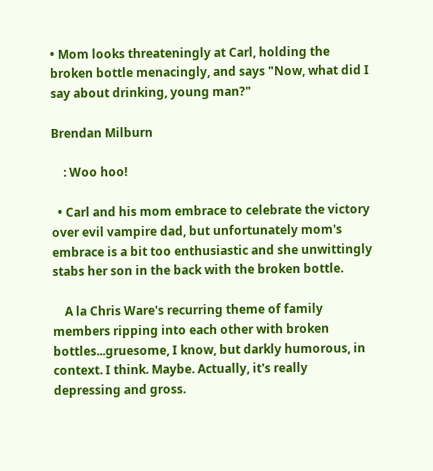• Mom looks threateningly at Carl, holding the broken bottle menacingly, and says "Now, what did I say about drinking, young man?"

Brendan Milburn

    : Woo hoo!

  • Carl and his mom embrace to celebrate the victory over evil vampire dad, but unfortunately mom's embrace is a bit too enthusiastic and she unwittingly stabs her son in the back with the broken bottle.

    A la Chris Ware's recurring theme of family members ripping into each other with broken bottles...gruesome, I know, but darkly humorous, in context. I think. Maybe. Actually, it's really depressing and gross.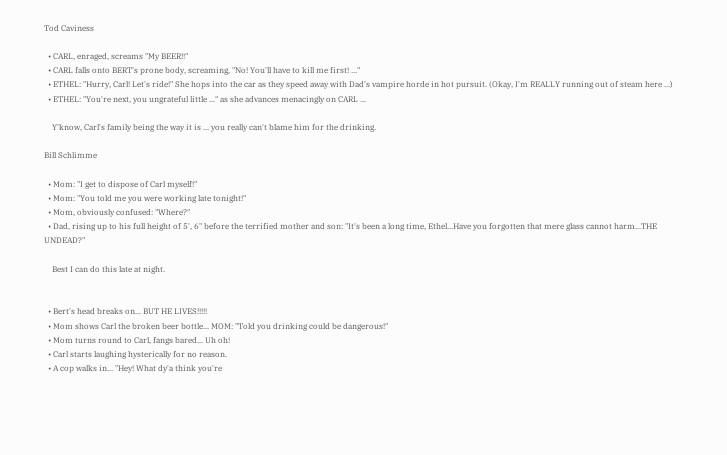Tod Caviness

  • CARL, enraged, screams "My BEER!!"
  • CARL falls onto BERT's prone body, screaming, "No! You'll have to kill me first! ..."
  • ETHEL: "Hurry, Carl! Let's ride!" She hops into the car as they speed away with Dad's vampire horde in hot pursuit. (Okay, I'm REALLY running out of steam here ...)
  • ETHEL: "You're next, you ungrateful little ..." as she advances menacingly on CARL ...

    Y'know, Carl's family being the way it is ... you really can't blame him for the drinking.

Bill Schlimme

  • Mom: "I get to dispose of Carl myself!"
  • Mom: "You told me you were working late tonight!"
  • Mom, obviously confused: "Where?"
  • Dad, rising up to his full height of 5', 6" before the terrified mother and son: "It's been a long time, Ethel...Have you forgotten that mere glass cannot harm...THE UNDEAD?"

    Best I can do this late at night.


  • Bert's head breaks on... BUT HE LIVES!!!!!
  • Mom shows Carl the broken beer bottle... MOM: "Told you drinking could be dangerous!"
  • Mom turns round to Carl, fangs bared... Uh oh!
  • Carl starts laughing hysterically for no reason.
  • A cop walks in... "Hey! What dy'a think you're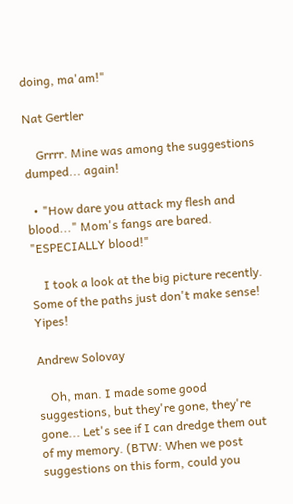doing, ma'am!"

Nat Gertler

    Grrrr. Mine was among the suggestions dumped... again!

  • "How dare you attack my flesh and blood..." Mom's fangs are bared. "ESPECIALLY blood!"

    I took a look at the big picture recently. Some of the paths just don't make sense! Yipes!

Andrew Solovay

    Oh, man. I made some good suggestions, but they're gone, they're gone... Let's see if I can dredge them out of my memory. (BTW: When we post suggestions on this form, could you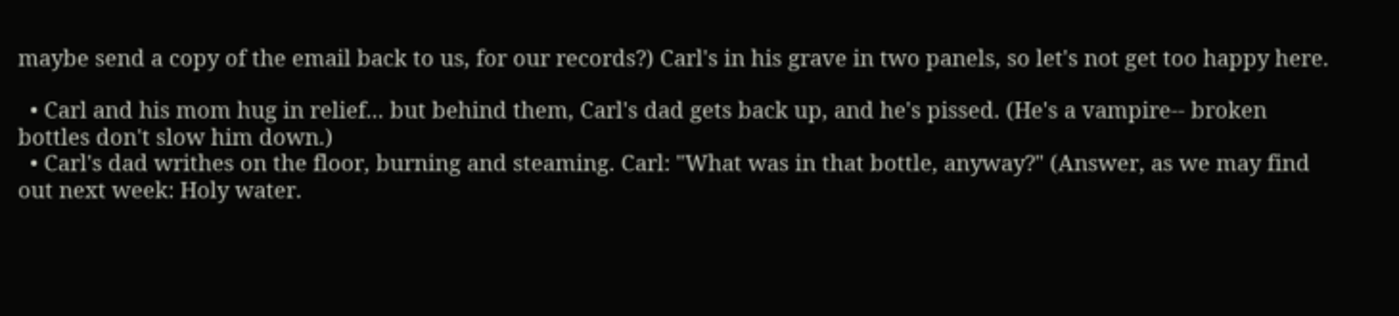maybe send a copy of the email back to us, for our records?) Carl's in his grave in two panels, so let's not get too happy here.

  • Carl and his mom hug in relief... but behind them, Carl's dad gets back up, and he's pissed. (He's a vampire-- broken bottles don't slow him down.)
  • Carl's dad writhes on the floor, burning and steaming. Carl: "What was in that bottle, anyway?" (Answer, as we may find out next week: Holy water.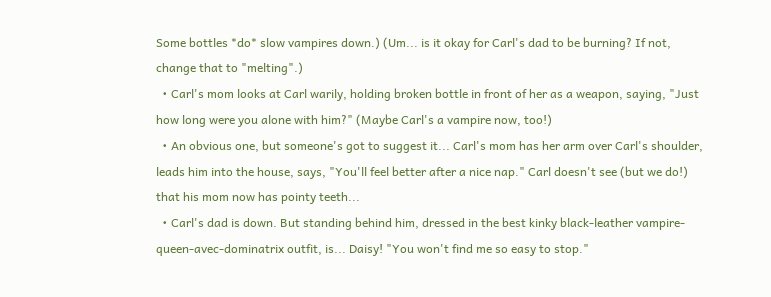Some bottles *do* slow vampires down.) (Um... is it okay for Carl's dad to be burning? If not, change that to "melting".)
  • Carl's mom looks at Carl warily, holding broken bottle in front of her as a weapon, saying, "Just how long were you alone with him?" (Maybe Carl's a vampire now, too!)
  • An obvious one, but someone's got to suggest it... Carl's mom has her arm over Carl's shoulder, leads him into the house, says, "You'll feel better after a nice nap." Carl doesn't see (but we do!) that his mom now has pointy teeth...
  • Carl's dad is down. But standing behind him, dressed in the best kinky black-leather vampire-queen-avec-dominatrix outfit, is... Daisy! "You won't find me so easy to stop."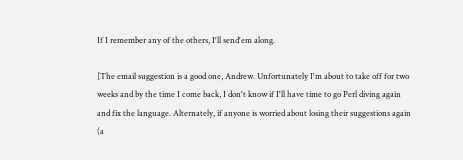If I remember any of the others, I'll send'em along.

[The email suggestion is a good one, Andrew. Unfortunately I'm about to take off for two weeks and by the time I come back, I don't know if I'll have time to go Perl diving again and fix the language. Alternately, if anyone is worried about losing their suggestions again (a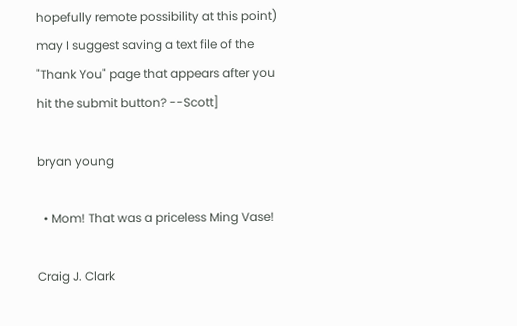hopefully remote possibility at this point) may I suggest saving a text file of the "Thank You" page that appears after you hit the submit button? --Scott]

bryan young

  • Mom! That was a priceless Ming Vase!

Craig J. Clark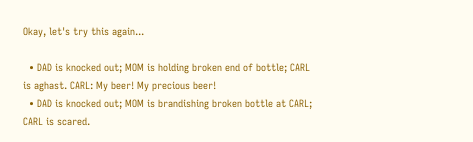Okay, let's try this again...

  • DAD is knocked out; MOM is holding broken end of bottle; CARL is aghast. CARL: My beer! My precious beer!
  • DAD is knocked out; MOM is brandishing broken bottle at CARL; CARL is scared.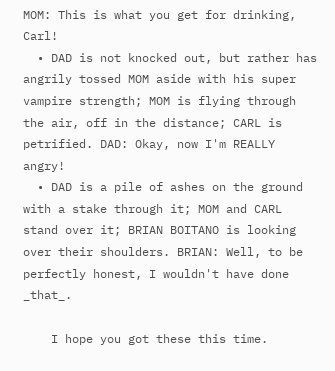MOM: This is what you get for drinking, Carl!
  • DAD is not knocked out, but rather has angrily tossed MOM aside with his super vampire strength; MOM is flying through the air, off in the distance; CARL is petrified. DAD: Okay, now I'm REALLY angry!
  • DAD is a pile of ashes on the ground with a stake through it; MOM and CARL stand over it; BRIAN BOITANO is looking over their shoulders. BRIAN: Well, to be perfectly honest, I wouldn't have done _that_.

    I hope you got these this time.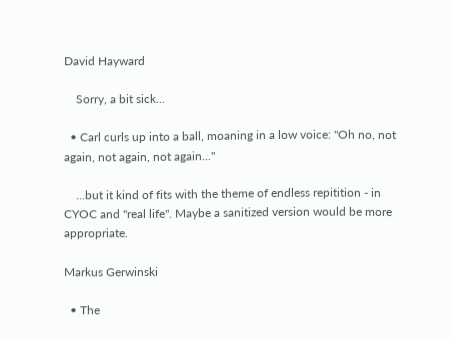David Hayward

    Sorry, a bit sick...

  • Carl curls up into a ball, moaning in a low voice: "Oh no, not again, not again, not again..."

    ...but it kind of fits with the theme of endless repitition - in CYOC and "real life". Maybe a sanitized version would be more appropriate.

Markus Gerwinski

  • The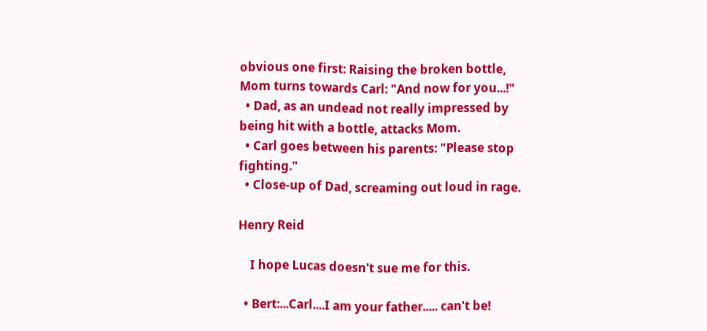obvious one first: Raising the broken bottle, Mom turns towards Carl: "And now for you...!"
  • Dad, as an undead not really impressed by being hit with a bottle, attacks Mom.
  • Carl goes between his parents: "Please stop fighting."
  • Close-up of Dad, screaming out loud in rage.

Henry Reid

    I hope Lucas doesn't sue me for this.

  • Bert:...Carl....I am your father..... can't be!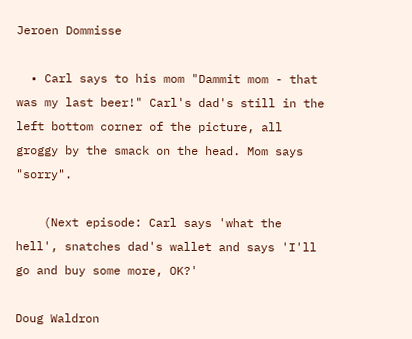Jeroen Dommisse

  • Carl says to his mom "Dammit mom - that was my last beer!" Carl's dad's still in the left bottom corner of the picture, all groggy by the smack on the head. Mom says "sorry".

    (Next episode: Carl says 'what the hell', snatches dad's wallet and says 'I'll go and buy some more, OK?'

Doug Waldron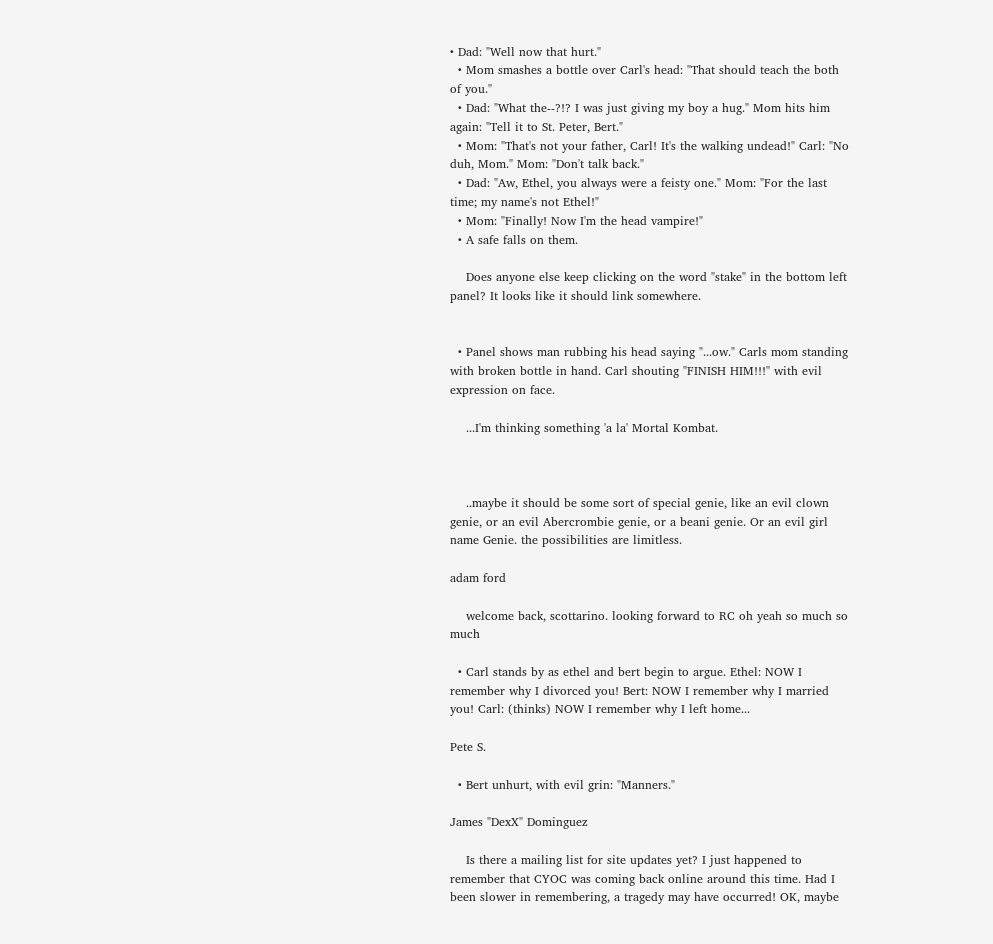• Dad: "Well now that hurt."
  • Mom smashes a bottle over Carl's head: "That should teach the both of you."
  • Dad: "What the--?!? I was just giving my boy a hug." Mom hits him again: "Tell it to St. Peter, Bert."
  • Mom: "That's not your father, Carl! It's the walking undead!" Carl: "No duh, Mom." Mom: "Don't talk back."
  • Dad: "Aw, Ethel, you always were a feisty one." Mom: "For the last time; my name's not Ethel!"
  • Mom: "Finally! Now I'm the head vampire!"
  • A safe falls on them.

    Does anyone else keep clicking on the word "stake" in the bottom left panel? It looks like it should link somewhere.


  • Panel shows man rubbing his head saying "...ow." Carls mom standing with broken bottle in hand. Carl shouting "FINISH HIM!!!" with evil expression on face.

    ...I'm thinking something 'a la' Mortal Kombat.



    ..maybe it should be some sort of special genie, like an evil clown genie, or an evil Abercrombie genie, or a beani genie. Or an evil girl name Genie. the possibilities are limitless.

adam ford

    welcome back, scottarino. looking forward to RC oh yeah so much so much

  • Carl stands by as ethel and bert begin to argue. Ethel: NOW I remember why I divorced you! Bert: NOW I remember why I married you! Carl: (thinks) NOW I remember why I left home...

Pete S.

  • Bert unhurt, with evil grin: "Manners."

James "DexX" Dominguez

    Is there a mailing list for site updates yet? I just happened to remember that CYOC was coming back online around this time. Had I been slower in remembering, a tragedy may have occurred! OK, maybe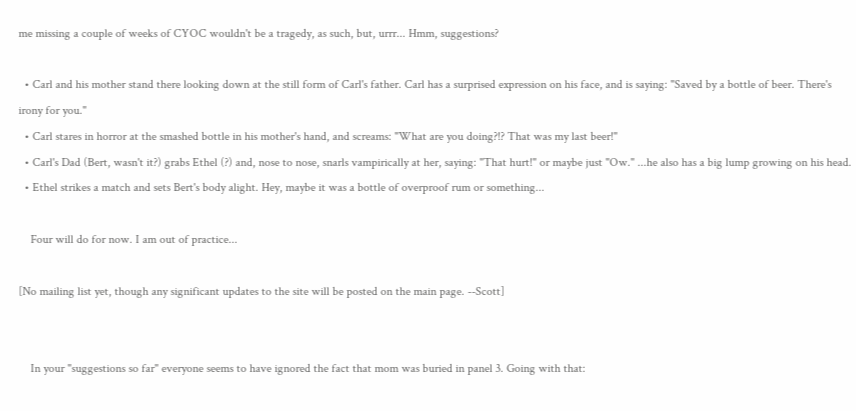me missing a couple of weeks of CYOC wouldn't be a tragedy, as such, but, urrr... Hmm, suggestions?

  • Carl and his mother stand there looking down at the still form of Carl's father. Carl has a surprised expression on his face, and is saying: "Saved by a bottle of beer. There's irony for you."
  • Carl stares in horror at the smashed bottle in his mother's hand, and screams: "What are you doing?!? That was my last beer!"
  • Carl's Dad (Bert, wasn't it?) grabs Ethel (?) and, nose to nose, snarls vampirically at her, saying: "That hurt!" or maybe just "Ow." ...he also has a big lump growing on his head.
  • Ethel strikes a match and sets Bert's body alight. Hey, maybe it was a bottle of overproof rum or something...

    Four will do for now. I am out of practice...

[No mailing list yet, though any significant updates to the site will be posted on the main page. --Scott]


    In your "suggestions so far" everyone seems to have ignored the fact that mom was buried in panel 3. Going with that: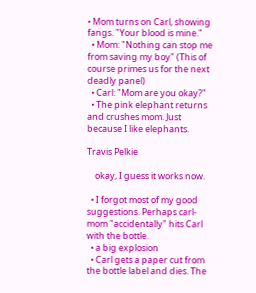• Mom turns on Carl, showing fangs. "Your blood is mine."
  • Mom: "Nothing can stop me from saving my boy" (This of course primes us for the next deadly panel)
  • Carl: "Mom are you okay?"
  • The pink elephant returns and crushes mom. Just because I like elephants.

Travis Pelkie

    okay, I guess it works now.

  • I forgot most of my good suggestions. Perhaps carl-mom "accidentally" hits Carl with the bottle.
  • a big explosion
  • Carl gets a paper cut from the bottle label and dies. The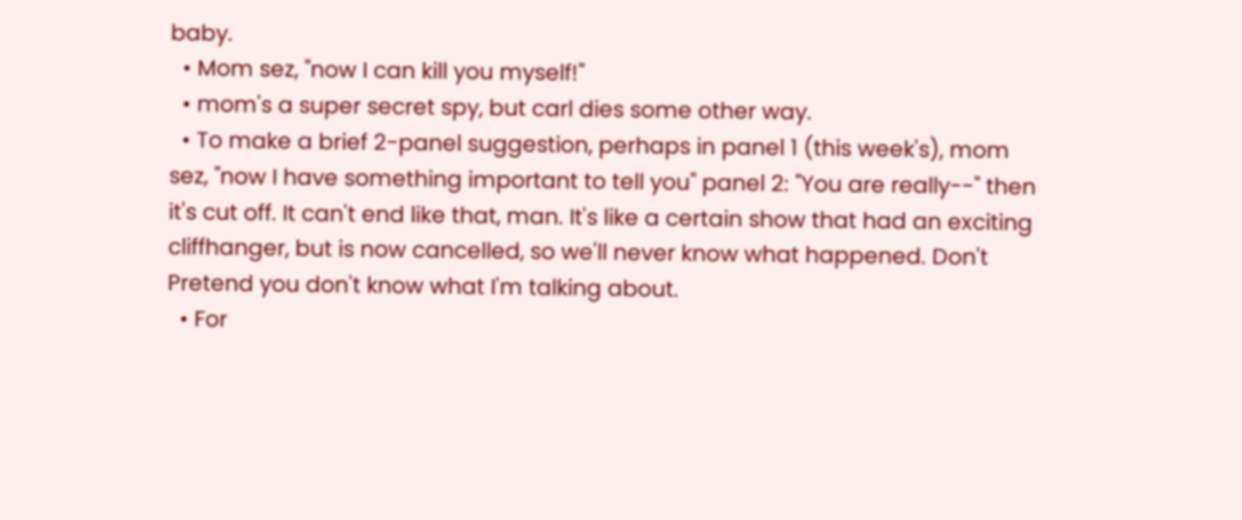baby.
  • Mom sez, "now I can kill you myself!"
  • mom's a super secret spy, but carl dies some other way.
  • To make a brief 2-panel suggestion, perhaps in panel 1 (this week's), mom sez, "now I have something important to tell you" panel 2: "You are really--" then it's cut off. It can't end like that, man. It's like a certain show that had an exciting cliffhanger, but is now cancelled, so we'll never know what happened. Don't Pretend you don't know what I'm talking about.
  • For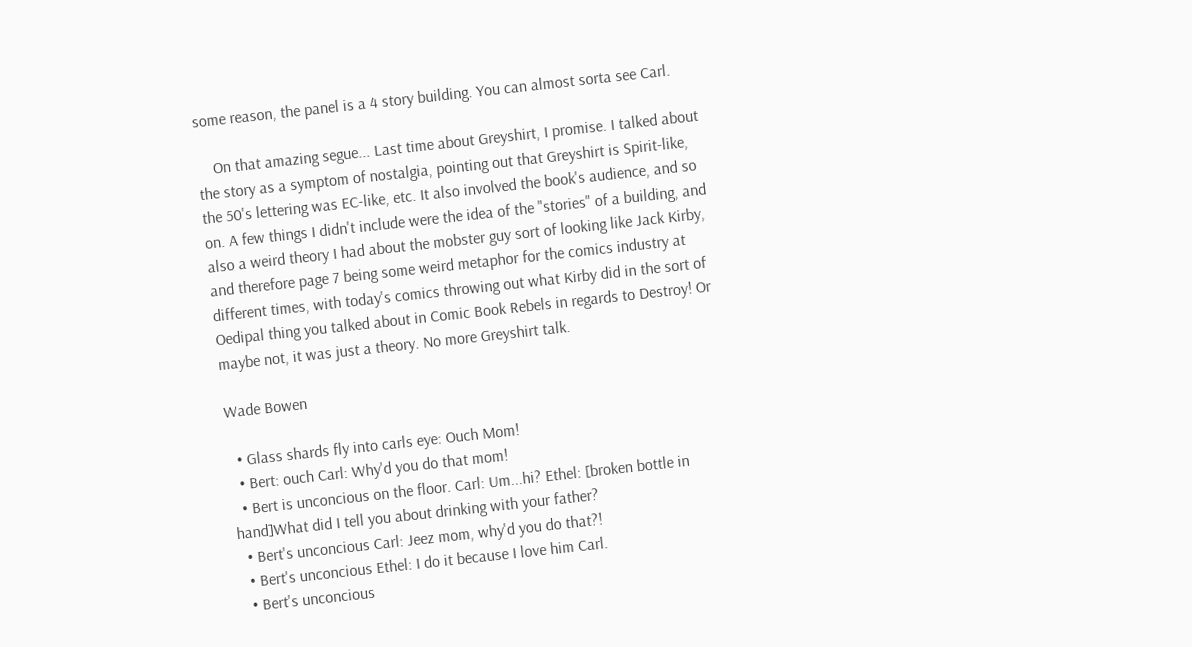some reason, the panel is a 4 story building. You can almost sorta see Carl.

    On that amazing segue... Last time about Greyshirt, I promise. I talked about the story as a symptom of nostalgia, pointing out that Greyshirt is Spirit-like, the 50's lettering was EC-like, etc. It also involved the book's audience, and so on. A few things I didn't include were the idea of the "stories" of a building, and also a weird theory I had about the mobster guy sort of looking like Jack Kirby, and therefore page 7 being some weird metaphor for the comics industry at different times, with today's comics throwing out what Kirby did in the sort of Oedipal thing you talked about in Comic Book Rebels in regards to Destroy! Or maybe not, it was just a theory. No more Greyshirt talk.

Wade Bowen

  • Glass shards fly into carls eye: Ouch Mom!
  • Bert: ouch Carl: Why'd you do that mom!
  • Bert is unconcious on the floor. Carl: Um...hi? Ethel: [broken bottle in hand]What did I tell you about drinking with your father?
  • Bert's unconcious Carl: Jeez mom, why'd you do that?!
  • Bert's unconcious Ethel: I do it because I love him Carl.
  • Bert's unconcious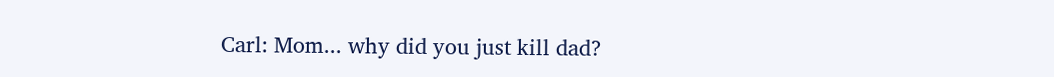Carl: Mom... why did you just kill dad?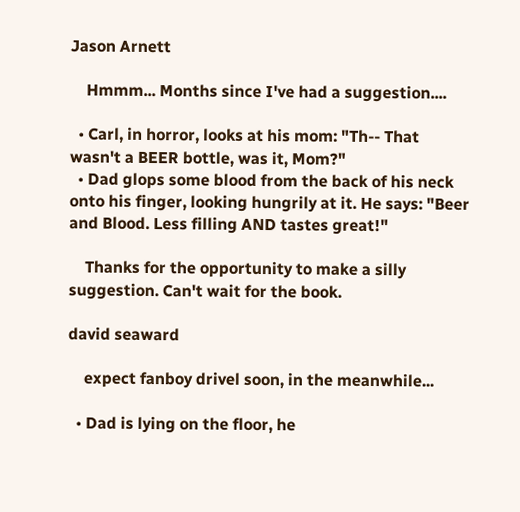Jason Arnett

    Hmmm... Months since I've had a suggestion....

  • Carl, in horror, looks at his mom: "Th-- That wasn't a BEER bottle, was it, Mom?"
  • Dad glops some blood from the back of his neck onto his finger, looking hungrily at it. He says: "Beer and Blood. Less filling AND tastes great!"

    Thanks for the opportunity to make a silly suggestion. Can't wait for the book.

david seaward

    expect fanboy drivel soon, in the meanwhile...

  • Dad is lying on the floor, he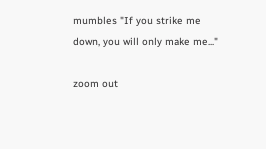mumbles "If you strike me down, you will only make me..."

zoom out